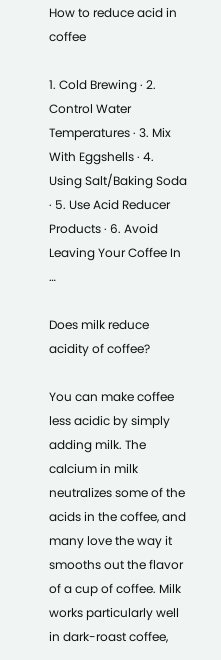How to reduce acid in coffee

1. Cold Brewing · 2. Control Water Temperatures · 3. Mix With Eggshells · 4. Using Salt/Baking Soda · 5. Use Acid Reducer Products · 6. Avoid Leaving Your Coffee In …

Does milk reduce acidity of coffee?

You can make coffee less acidic by simply adding milk. The calcium in milk neutralizes some of the acids in the coffee, and many love the way it smooths out the flavor of a cup of coffee. Milk works particularly well in dark-roast coffee,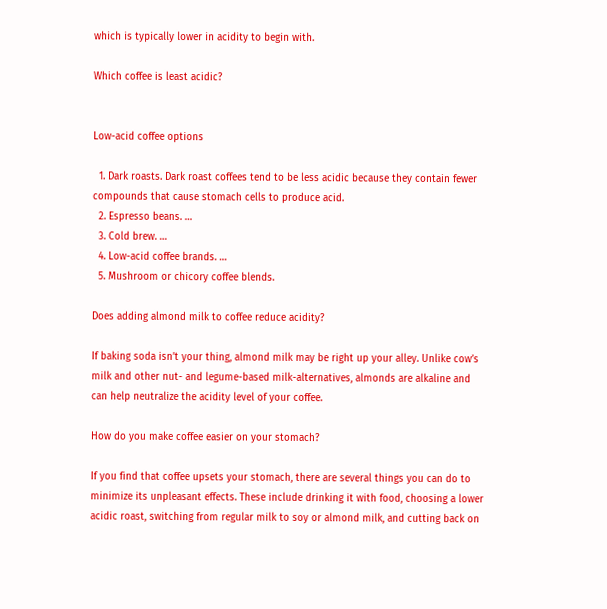which is typically lower in acidity to begin with.

Which coffee is least acidic?


Low-acid coffee options

  1. Dark roasts. Dark roast coffees tend to be less acidic because they contain fewer compounds that cause stomach cells to produce acid.
  2. Espresso beans. …
  3. Cold brew. …
  4. Low-acid coffee brands. …
  5. Mushroom or chicory coffee blends.

Does adding almond milk to coffee reduce acidity?

If baking soda isn’t your thing, almond milk may be right up your alley. Unlike cow’s milk and other nut- and legume-based milk-alternatives, almonds are alkaline and can help neutralize the acidity level of your coffee.

How do you make coffee easier on your stomach?

If you find that coffee upsets your stomach, there are several things you can do to minimize its unpleasant effects. These include drinking it with food, choosing a lower acidic roast, switching from regular milk to soy or almond milk, and cutting back on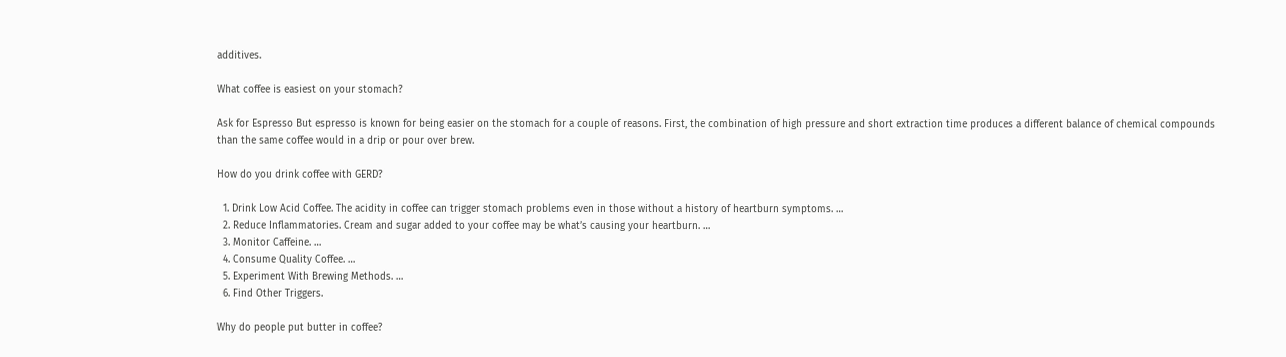additives.

What coffee is easiest on your stomach?

Ask for Espresso But espresso is known for being easier on the stomach for a couple of reasons. First, the combination of high pressure and short extraction time produces a different balance of chemical compounds than the same coffee would in a drip or pour over brew.

How do you drink coffee with GERD?

  1. Drink Low Acid Coffee. The acidity in coffee can trigger stomach problems even in those without a history of heartburn symptoms. …
  2. Reduce Inflammatories. Cream and sugar added to your coffee may be what’s causing your heartburn. …
  3. Monitor Caffeine. …
  4. Consume Quality Coffee. …
  5. Experiment With Brewing Methods. …
  6. Find Other Triggers.

Why do people put butter in coffee?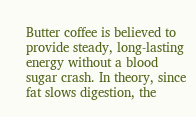Butter coffee is believed to provide steady, long-lasting energy without a blood sugar crash. In theory, since fat slows digestion, the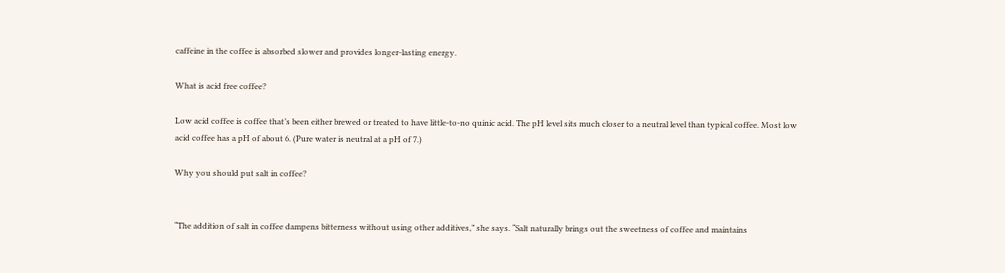caffeine in the coffee is absorbed slower and provides longer-lasting energy.

What is acid free coffee?

Low acid coffee is coffee that’s been either brewed or treated to have little-to-no quinic acid. The pH level sits much closer to a neutral level than typical coffee. Most low acid coffee has a pH of about 6. (Pure water is neutral at a pH of 7.)

Why you should put salt in coffee?


“The addition of salt in coffee dampens bitterness without using other additives,” she says. “Salt naturally brings out the sweetness of coffee and maintains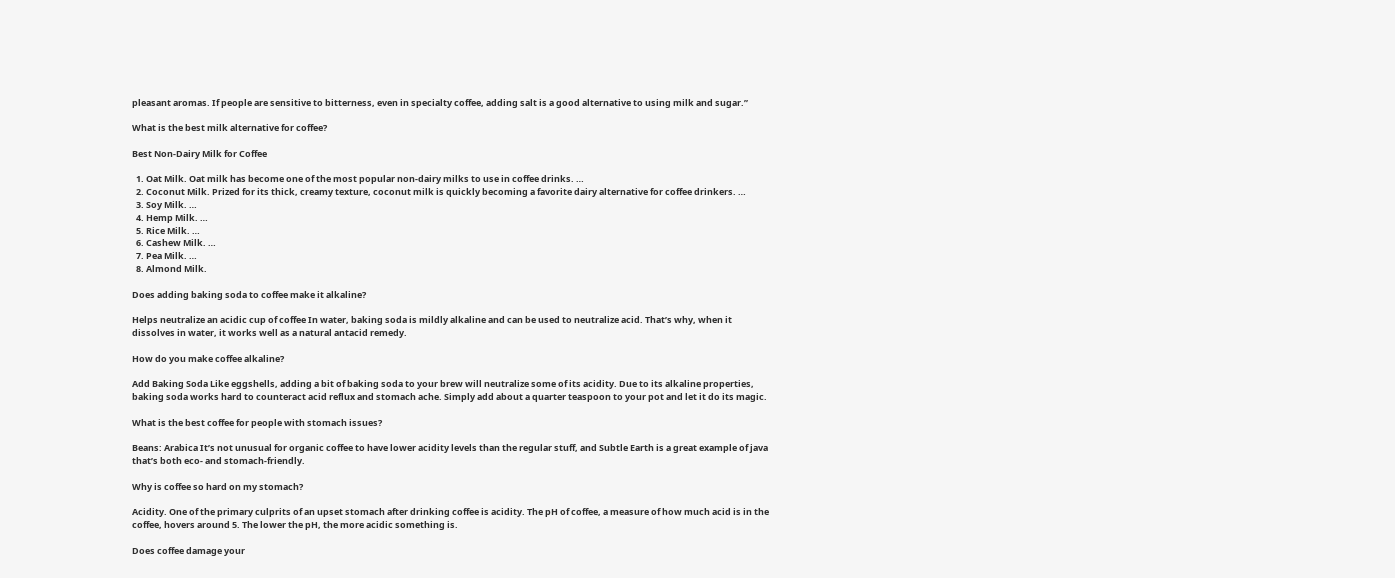pleasant aromas. If people are sensitive to bitterness, even in specialty coffee, adding salt is a good alternative to using milk and sugar.”

What is the best milk alternative for coffee?

Best Non-Dairy Milk for Coffee

  1. Oat Milk. Oat milk has become one of the most popular non-dairy milks to use in coffee drinks. …
  2. Coconut Milk. Prized for its thick, creamy texture, coconut milk is quickly becoming a favorite dairy alternative for coffee drinkers. …
  3. Soy Milk. …
  4. Hemp Milk. …
  5. Rice Milk. …
  6. Cashew Milk. …
  7. Pea Milk. …
  8. Almond Milk.

Does adding baking soda to coffee make it alkaline?

Helps neutralize an acidic cup of coffee In water, baking soda is mildly alkaline and can be used to neutralize acid. That’s why, when it dissolves in water, it works well as a natural antacid remedy.

How do you make coffee alkaline?

Add Baking Soda Like eggshells, adding a bit of baking soda to your brew will neutralize some of its acidity. Due to its alkaline properties, baking soda works hard to counteract acid reflux and stomach ache. Simply add about a quarter teaspoon to your pot and let it do its magic.

What is the best coffee for people with stomach issues?

Beans: Arabica It’s not unusual for organic coffee to have lower acidity levels than the regular stuff, and Subtle Earth is a great example of java that’s both eco- and stomach-friendly.

Why is coffee so hard on my stomach?

Acidity. One of the primary culprits of an upset stomach after drinking coffee is acidity. The pH of coffee, a measure of how much acid is in the coffee, hovers around 5. The lower the pH, the more acidic something is.

Does coffee damage your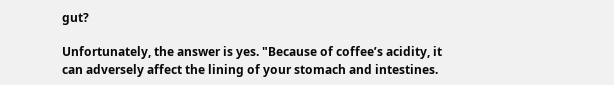gut?

Unfortunately, the answer is yes. "Because of coffee’s acidity, it can adversely affect the lining of your stomach and intestines.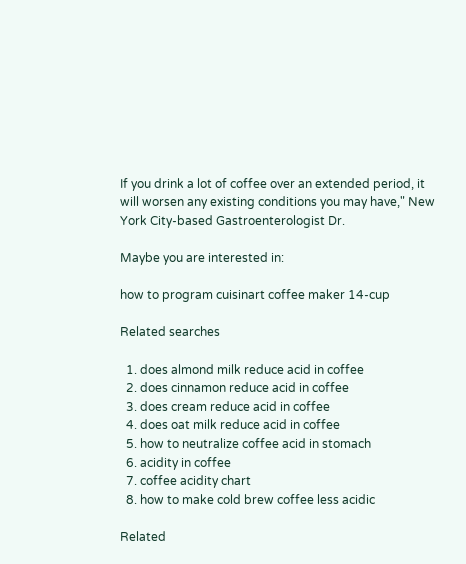If you drink a lot of coffee over an extended period, it will worsen any existing conditions you may have," New York City-based Gastroenterologist Dr.

Maybe you are interested in:

how to program cuisinart coffee maker 14-cup

Related searches

  1. does almond milk reduce acid in coffee
  2. does cinnamon reduce acid in coffee
  3. does cream reduce acid in coffee
  4. does oat milk reduce acid in coffee
  5. how to neutralize coffee acid in stomach
  6. acidity in coffee
  7. coffee acidity chart
  8. how to make cold brew coffee less acidic

Related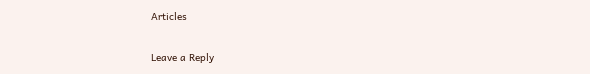Articles

Leave a Reply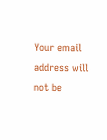Your email address will not be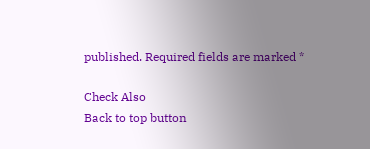published. Required fields are marked *

Check Also
Back to top button